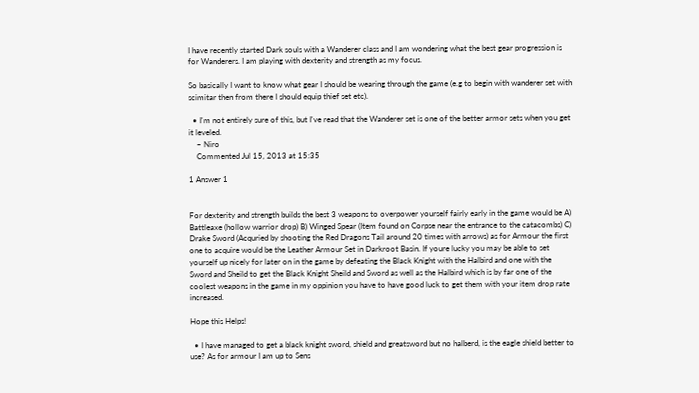I have recently started Dark souls with a Wanderer class and I am wondering what the best gear progression is for Wanderers. I am playing with dexterity and strength as my focus.

So basically I want to know what gear I should be wearing through the game (e.g to begin with wanderer set with scimitar then from there I should equip thief set etc).

  • I'm not entirely sure of this, but I've read that the Wanderer set is one of the better armor sets when you get it leveled.
    – Niro
    Commented Jul 15, 2013 at 15:35

1 Answer 1


For dexterity and strength builds the best 3 weapons to overpower yourself fairly early in the game would be A) Battleaxe (hollow warrior drop) B) Winged Spear (Item found on Corpse near the entrance to the catacombs) C) Drake Sword (Acquried by shooting the Red Dragons Tail around 20 times with arrows) as for Armour the first one to acquire would be the Leather Armour Set in Darkroot Basin. If youre lucky you may be able to set yourself up nicely for later on in the game by defeating the Black Knight with the Halbird and one with the Sword and Sheild to get the Black Knight Sheild and Sword as well as the Halbird which is by far one of the coolest weapons in the game in my oppinion you have to have good luck to get them with your item drop rate increased.

Hope this Helps!

  • I have managed to get a black knight sword, shield and greatsword but no halberd, is the eagle shield better to use? As for armour I am up to Sens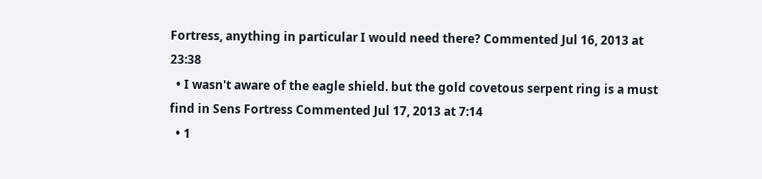Fortress, anything in particular I would need there? Commented Jul 16, 2013 at 23:38
  • I wasn't aware of the eagle shield. but the gold covetous serpent ring is a must find in Sens Fortress Commented Jul 17, 2013 at 7:14
  • 1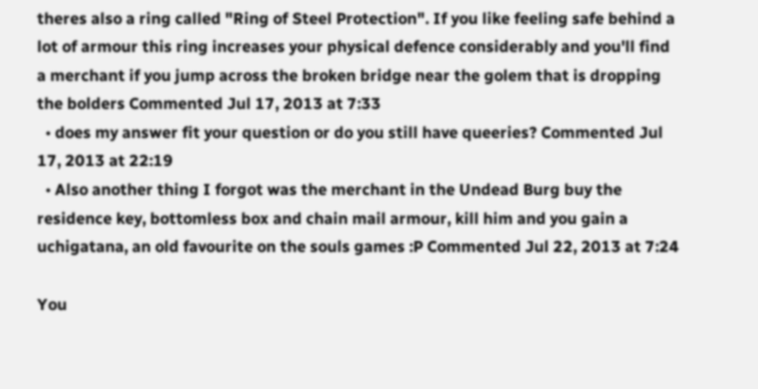theres also a ring called "Ring of Steel Protection". If you like feeling safe behind a lot of armour this ring increases your physical defence considerably and you'll find a merchant if you jump across the broken bridge near the golem that is dropping the bolders Commented Jul 17, 2013 at 7:33
  • does my answer fit your question or do you still have queeries? Commented Jul 17, 2013 at 22:19
  • Also another thing I forgot was the merchant in the Undead Burg buy the residence key, bottomless box and chain mail armour, kill him and you gain a uchigatana, an old favourite on the souls games :P Commented Jul 22, 2013 at 7:24

You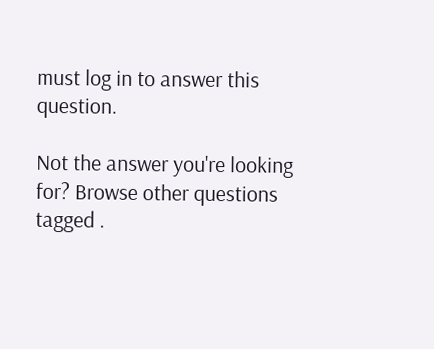must log in to answer this question.

Not the answer you're looking for? Browse other questions tagged .